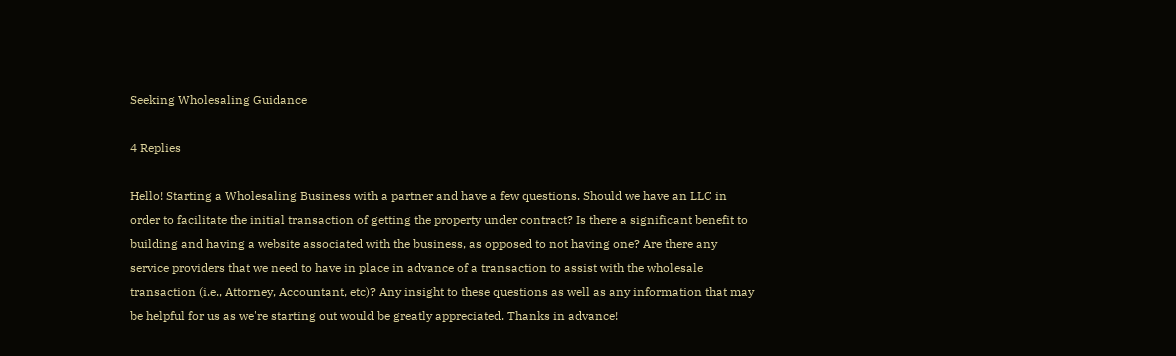Seeking Wholesaling Guidance

4 Replies

Hello! Starting a Wholesaling Business with a partner and have a few questions. Should we have an LLC in order to facilitate the initial transaction of getting the property under contract? Is there a significant benefit to building and having a website associated with the business, as opposed to not having one? Are there any service providers that we need to have in place in advance of a transaction to assist with the wholesale transaction (i.e., Attorney, Accountant, etc)? Any insight to these questions as well as any information that may be helpful for us as we're starting out would be greatly appreciated. Thanks in advance!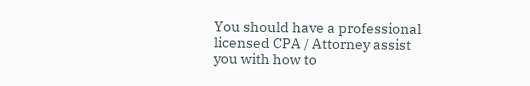You should have a professional licensed CPA / Attorney assist you with how to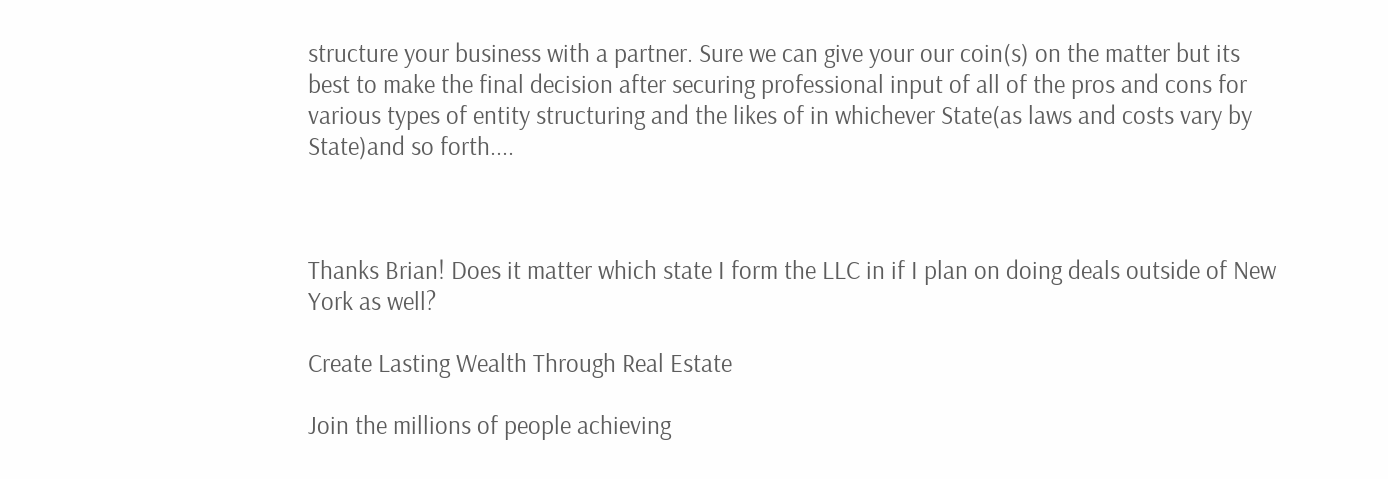structure your business with a partner. Sure we can give your our coin(s) on the matter but its best to make the final decision after securing professional input of all of the pros and cons for various types of entity structuring and the likes of in whichever State(as laws and costs vary by State)and so forth....



Thanks Brian! Does it matter which state I form the LLC in if I plan on doing deals outside of New York as well?

Create Lasting Wealth Through Real Estate

Join the millions of people achieving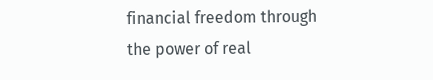financial freedom through the power of real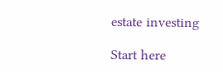estate investing

Start here